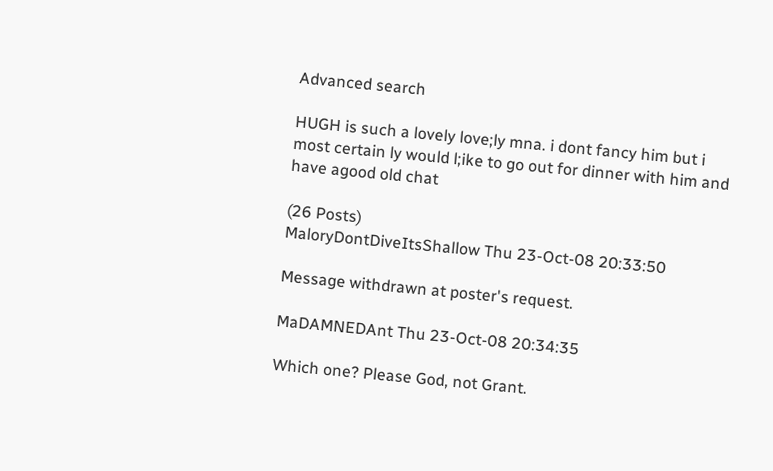Advanced search

HUGH is such a lovely love;ly mna. i dont fancy him but i most certain ly would l;ike to go out for dinner with him and have agood old chat

(26 Posts)
MaloryDontDiveItsShallow Thu 23-Oct-08 20:33:50

Message withdrawn at poster's request.

MaDAMNEDAnt Thu 23-Oct-08 20:34:35

Which one? Please God, not Grant.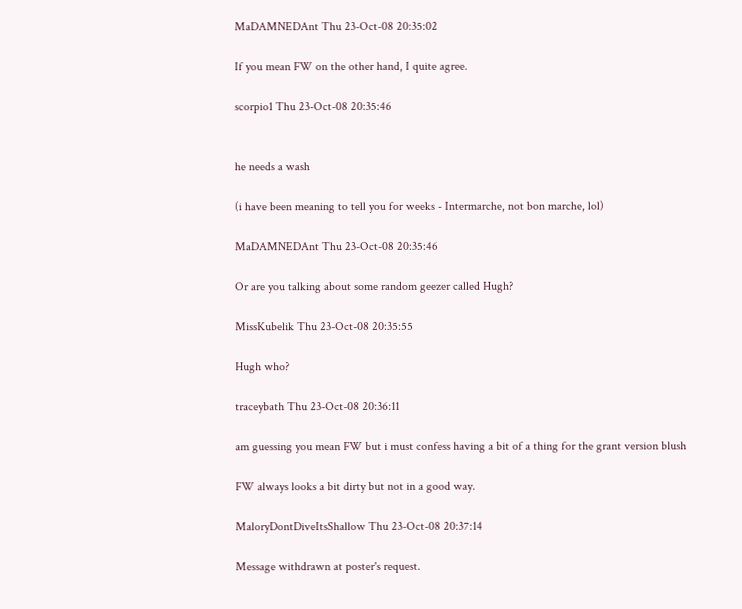MaDAMNEDAnt Thu 23-Oct-08 20:35:02

If you mean FW on the other hand, I quite agree.

scorpio1 Thu 23-Oct-08 20:35:46


he needs a wash

(i have been meaning to tell you for weeks - Intermarche, not bon marche, lol)

MaDAMNEDAnt Thu 23-Oct-08 20:35:46

Or are you talking about some random geezer called Hugh?

MissKubelik Thu 23-Oct-08 20:35:55

Hugh who?

traceybath Thu 23-Oct-08 20:36:11

am guessing you mean FW but i must confess having a bit of a thing for the grant version blush

FW always looks a bit dirty but not in a good way.

MaloryDontDiveItsShallow Thu 23-Oct-08 20:37:14

Message withdrawn at poster's request.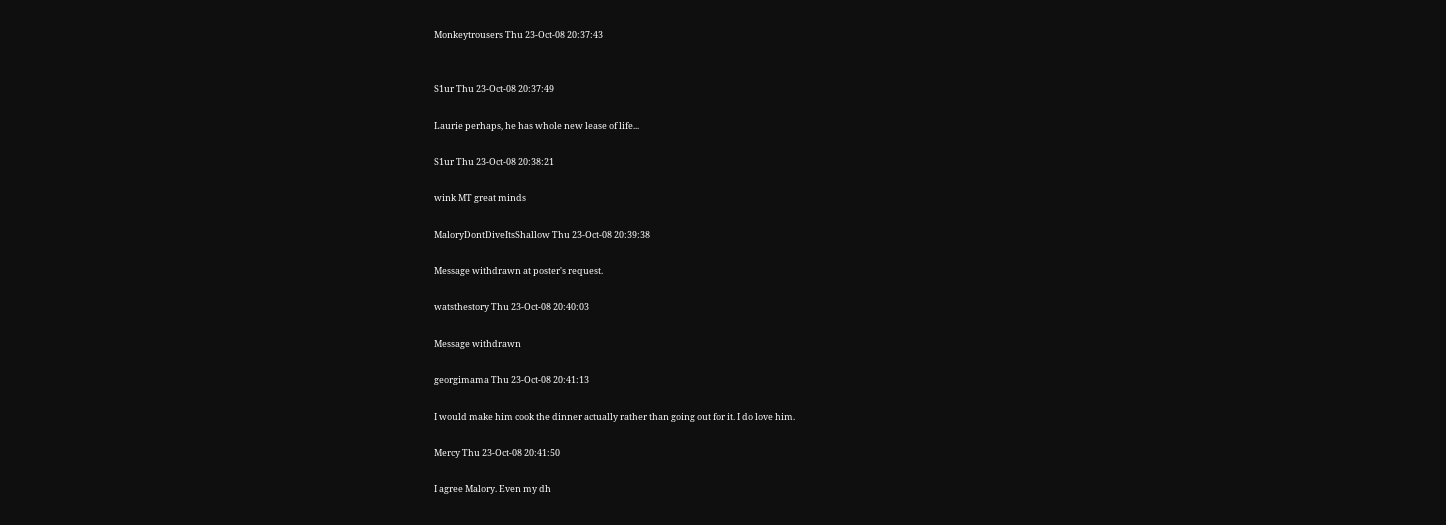Monkeytrousers Thu 23-Oct-08 20:37:43


S1ur Thu 23-Oct-08 20:37:49

Laurie perhaps, he has whole new lease of life...

S1ur Thu 23-Oct-08 20:38:21

wink MT great minds

MaloryDontDiveItsShallow Thu 23-Oct-08 20:39:38

Message withdrawn at poster's request.

watsthestory Thu 23-Oct-08 20:40:03

Message withdrawn

georgimama Thu 23-Oct-08 20:41:13

I would make him cook the dinner actually rather than going out for it. I do love him.

Mercy Thu 23-Oct-08 20:41:50

I agree Malory. Even my dh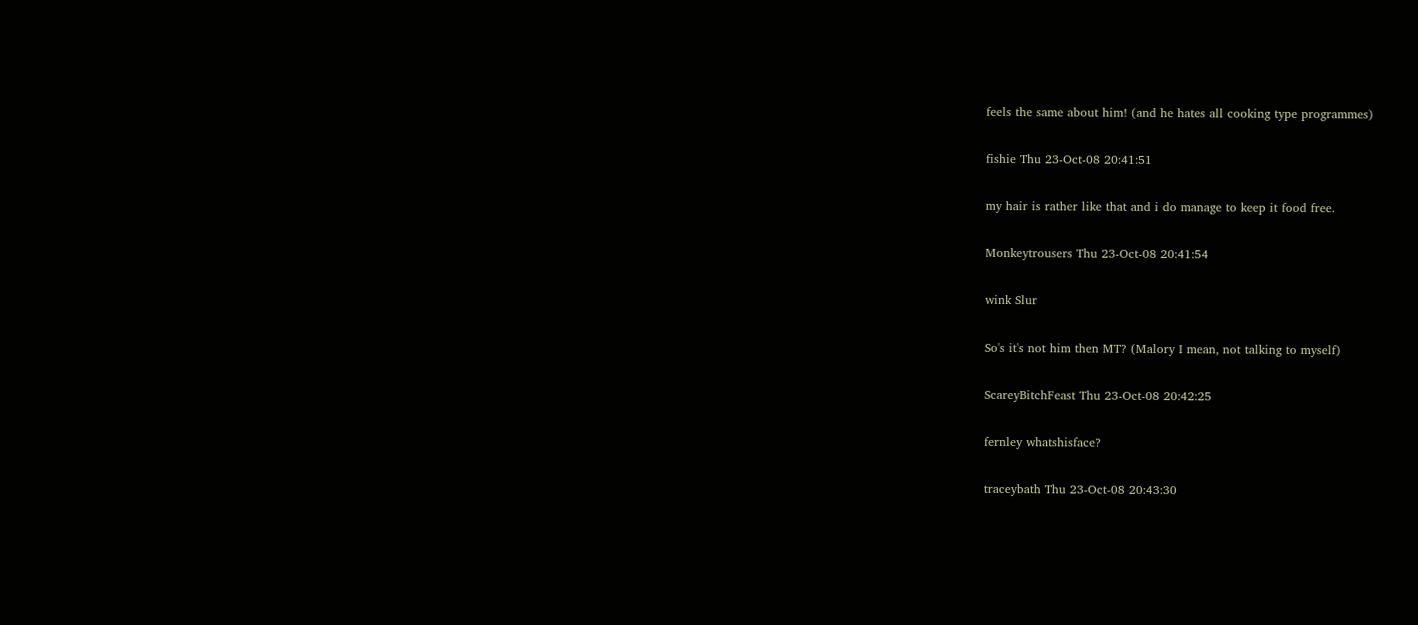feels the same about him! (and he hates all cooking type programmes)

fishie Thu 23-Oct-08 20:41:51

my hair is rather like that and i do manage to keep it food free.

Monkeytrousers Thu 23-Oct-08 20:41:54

wink Slur

So's it's not him then MT? (Malory I mean, not talking to myself)

ScareyBitchFeast Thu 23-Oct-08 20:42:25

fernley whatshisface?

traceybath Thu 23-Oct-08 20:43:30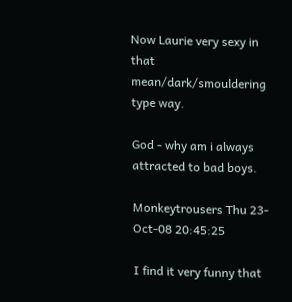Now Laurie very sexy in that mean/dark/smouldering type way.

God - why am i always attracted to bad boys.

Monkeytrousers Thu 23-Oct-08 20:45:25

I find it very funny that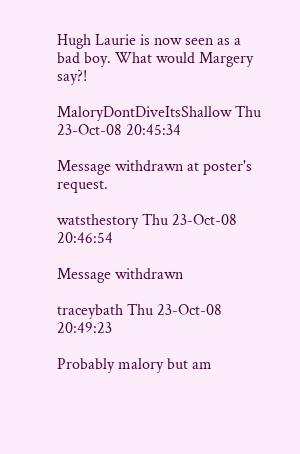Hugh Laurie is now seen as a bad boy. What would Margery say?!

MaloryDontDiveItsShallow Thu 23-Oct-08 20:45:34

Message withdrawn at poster's request.

watsthestory Thu 23-Oct-08 20:46:54

Message withdrawn

traceybath Thu 23-Oct-08 20:49:23

Probably malory but am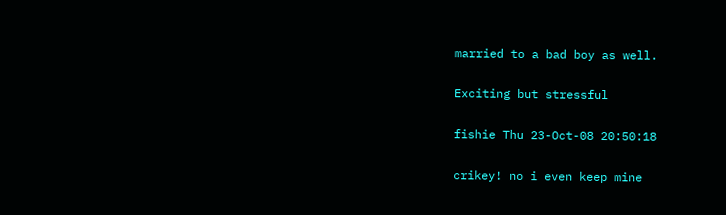married to a bad boy as well.

Exciting but stressful

fishie Thu 23-Oct-08 20:50:18

crikey! no i even keep mine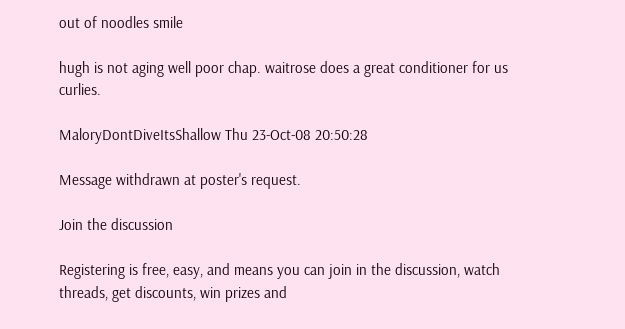out of noodles smile

hugh is not aging well poor chap. waitrose does a great conditioner for us curlies.

MaloryDontDiveItsShallow Thu 23-Oct-08 20:50:28

Message withdrawn at poster's request.

Join the discussion

Registering is free, easy, and means you can join in the discussion, watch threads, get discounts, win prizes and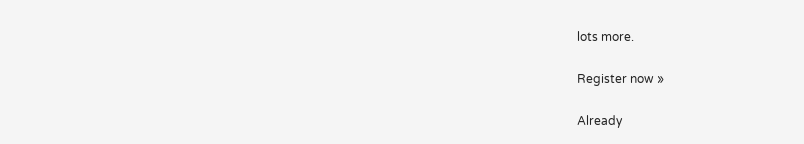lots more.

Register now »

Already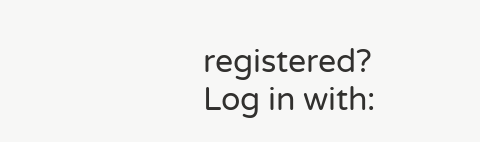registered? Log in with: